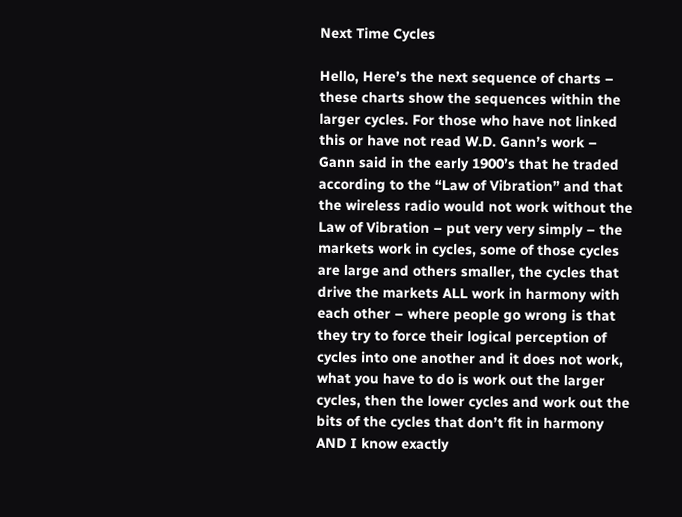Next Time Cycles

Hello, Here’s the next sequence of charts – these charts show the sequences within the larger cycles. For those who have not linked this or have not read W.D. Gann’s work – Gann said in the early 1900’s that he traded according to the “Law of Vibration” and that the wireless radio would not work without the Law of Vibration – put very very simply – the markets work in cycles, some of those cycles are large and others smaller, the cycles that drive the markets ALL work in harmony with each other – where people go wrong is that they try to force their logical perception of cycles into one another and it does not work, what you have to do is work out the larger cycles, then the lower cycles and work out the bits of the cycles that don’t fit in harmony AND I know exactly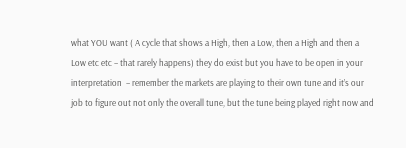what YOU want ( A cycle that shows a High, then a Low, then a High and then a Low etc etc – that rarely happens) they do exist but you have to be open in your interpretation  – remember the markets are playing to their own tune and it’s our job to figure out not only the overall tune, but the tune being played right now and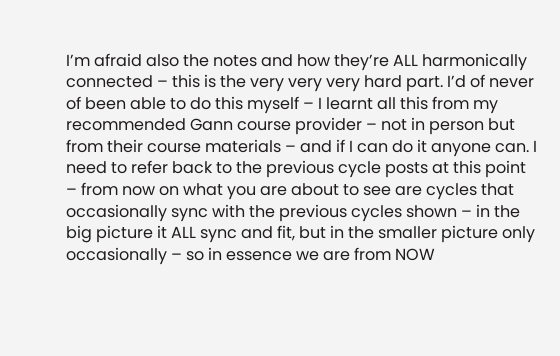I’m afraid also the notes and how they’re ALL harmonically connected – this is the very very very hard part. I’d of never of been able to do this myself – I learnt all this from my recommended Gann course provider – not in person but from their course materials – and if I can do it anyone can. I need to refer back to the previous cycle posts at this point – from now on what you are about to see are cycles that occasionally sync with the previous cycles shown – in the big picture it ALL sync and fit, but in the smaller picture only occasionally – so in essence we are from NOW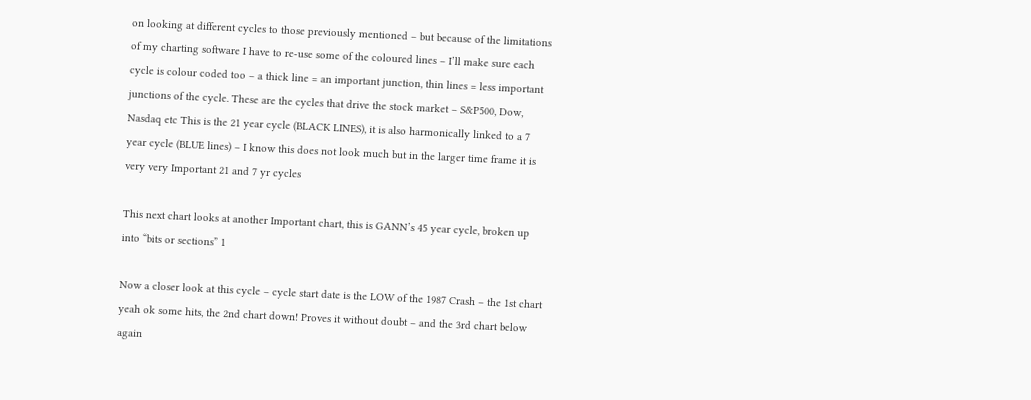on looking at different cycles to those previously mentioned – but because of the limitations of my charting software I have to re-use some of the coloured lines – I’ll make sure each cycle is colour coded too – a thick line = an important junction, thin lines = less important junctions of the cycle. These are the cycles that drive the stock market – S&P500, Dow, Nasdaq etc This is the 21 year cycle (BLACK LINES), it is also harmonically linked to a 7 year cycle (BLUE lines) – I know this does not look much but in the larger time frame it is very very Important 21 and 7 yr cycles

This next chart looks at another Important chart, this is GANN’s 45 year cycle, broken up into “bits or sections” 1

Now a closer look at this cycle – cycle start date is the LOW of the 1987 Crash – the 1st chart yeah ok some hits, the 2nd chart down! Proves it without doubt – and the 3rd chart below again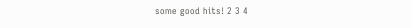some good hits! 2 3 4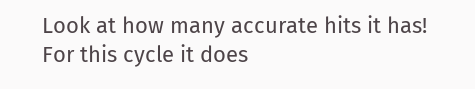Look at how many accurate hits it has!  For this cycle it does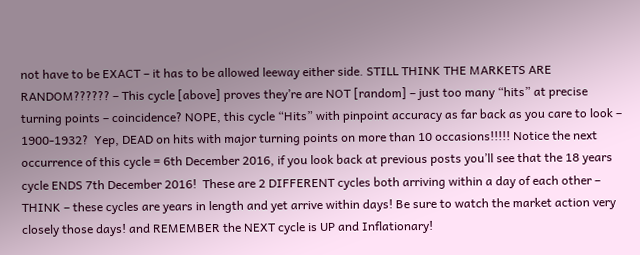not have to be EXACT – it has to be allowed leeway either side. STILL THINK THE MARKETS ARE RANDOM?????? – This cycle [above] proves they’re are NOT [random] – just too many “hits” at precise turning points – coincidence? NOPE, this cycle “Hits” with pinpoint accuracy as far back as you care to look – 1900-1932?  Yep, DEAD on hits with major turning points on more than 10 occasions!!!!! Notice the next occurrence of this cycle = 6th December 2016, if you look back at previous posts you’ll see that the 18 years cycle ENDS 7th December 2016!  These are 2 DIFFERENT cycles both arriving within a day of each other – THINK – these cycles are years in length and yet arrive within days! Be sure to watch the market action very closely those days! and REMEMBER the NEXT cycle is UP and Inflationary!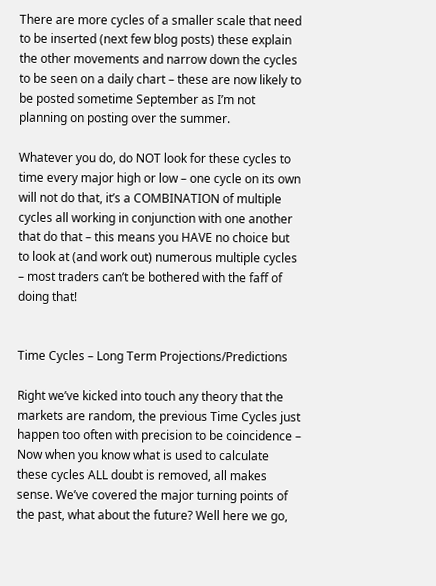There are more cycles of a smaller scale that need to be inserted (next few blog posts) these explain the other movements and narrow down the cycles to be seen on a daily chart – these are now likely to be posted sometime September as I’m not planning on posting over the summer.

Whatever you do, do NOT look for these cycles to time every major high or low – one cycle on its own will not do that, it’s a COMBINATION of multiple cycles all working in conjunction with one another that do that – this means you HAVE no choice but to look at (and work out) numerous multiple cycles – most traders can’t be bothered with the faff of doing that!


Time Cycles – Long Term Projections/Predictions

Right we’ve kicked into touch any theory that the markets are random, the previous Time Cycles just happen too often with precision to be coincidence – Now when you know what is used to calculate these cycles ALL doubt is removed, all makes sense. We’ve covered the major turning points of the past, what about the future? Well here we go,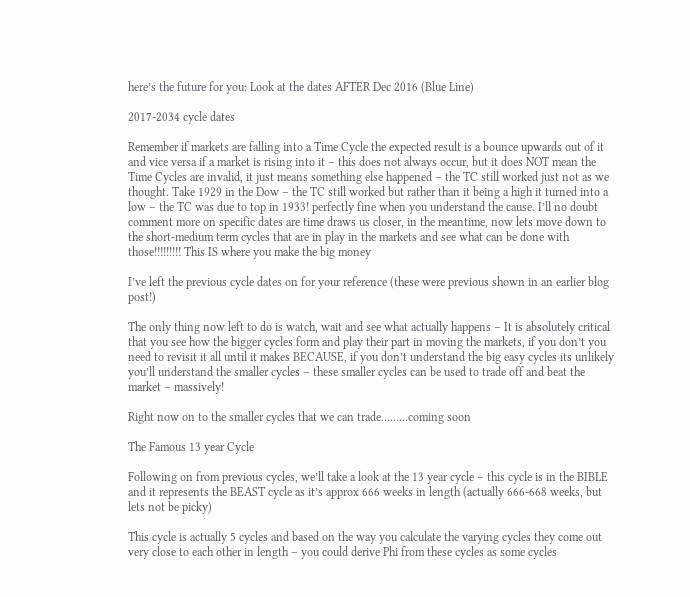here’s the future for you: Look at the dates AFTER Dec 2016 (Blue Line)

2017-2034 cycle dates

Remember if markets are falling into a Time Cycle the expected result is a bounce upwards out of it and vice versa if a market is rising into it – this does not always occur, but it does NOT mean the Time Cycles are invalid, it just means something else happened – the TC still worked just not as we thought. Take 1929 in the Dow – the TC still worked but rather than it being a high it turned into a low – the TC was due to top in 1933! perfectly fine when you understand the cause. I’ll no doubt comment more on specific dates are time draws us closer, in the meantime, now lets move down to the short-medium term cycles that are in play in the markets and see what can be done with those!!!!!!!!! This IS where you make the big money

I’ve left the previous cycle dates on for your reference (these were previous shown in an earlier blog post!)

The only thing now left to do is watch, wait and see what actually happens – It is absolutely critical that you see how the bigger cycles form and play their part in moving the markets, if you don’t you need to revisit it all until it makes BECAUSE, if you don’t understand the big easy cycles its unlikely you’ll understand the smaller cycles – these smaller cycles can be used to trade off and beat the market – massively!

Right now on to the smaller cycles that we can trade………coming soon

The Famous 13 year Cycle

Following on from previous cycles, we’ll take a look at the 13 year cycle – this cycle is in the BIBLE and it represents the BEAST cycle as it’s approx 666 weeks in length (actually 666-668 weeks, but lets not be picky)

This cycle is actually 5 cycles and based on the way you calculate the varying cycles they come out very close to each other in length – you could derive Phi from these cycles as some cycles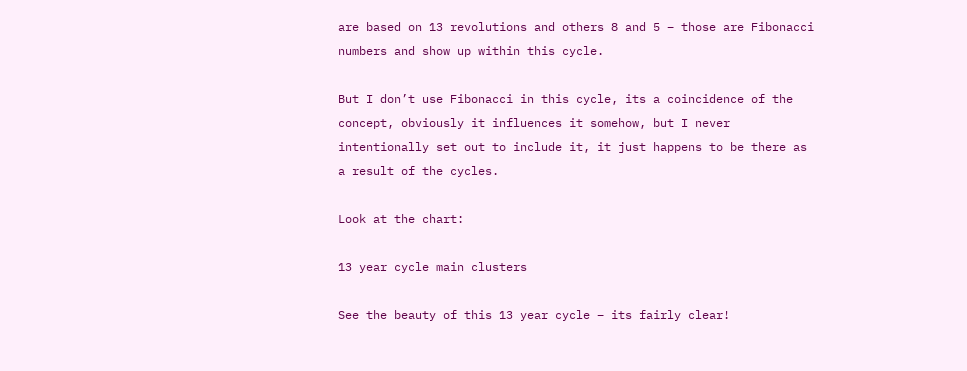are based on 13 revolutions and others 8 and 5 – those are Fibonacci numbers and show up within this cycle.

But I don’t use Fibonacci in this cycle, its a coincidence of the concept, obviously it influences it somehow, but I never intentionally set out to include it, it just happens to be there as a result of the cycles.

Look at the chart:

13 year cycle main clusters

See the beauty of this 13 year cycle – its fairly clear!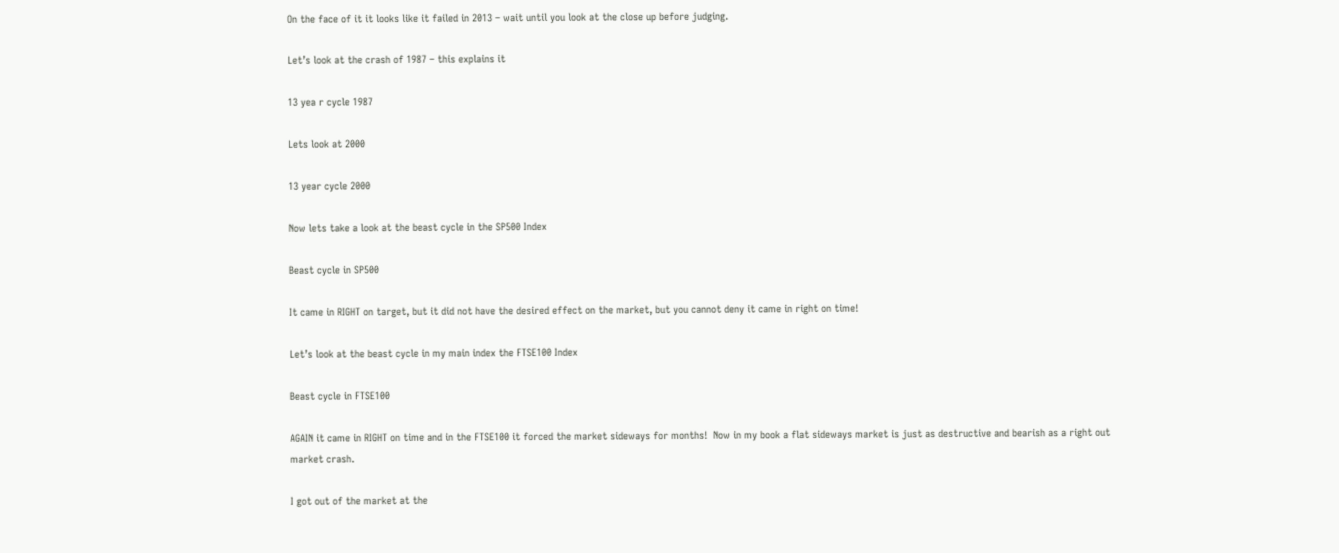On the face of it it looks like it failed in 2013 – wait until you look at the close up before judging.

Let’s look at the crash of 1987 – this explains it

13 yea r cycle 1987

Lets look at 2000

13 year cycle 2000

Now lets take a look at the beast cycle in the SP500 Index

Beast cycle in SP500

It came in RIGHT on target, but it did not have the desired effect on the market, but you cannot deny it came in right on time!

Let’s look at the beast cycle in my main index the FTSE100 Index

Beast cycle in FTSE100

AGAIN it came in RIGHT on time and in the FTSE100 it forced the market sideways for months!  Now in my book a flat sideways market is just as destructive and bearish as a right out market crash.

I got out of the market at the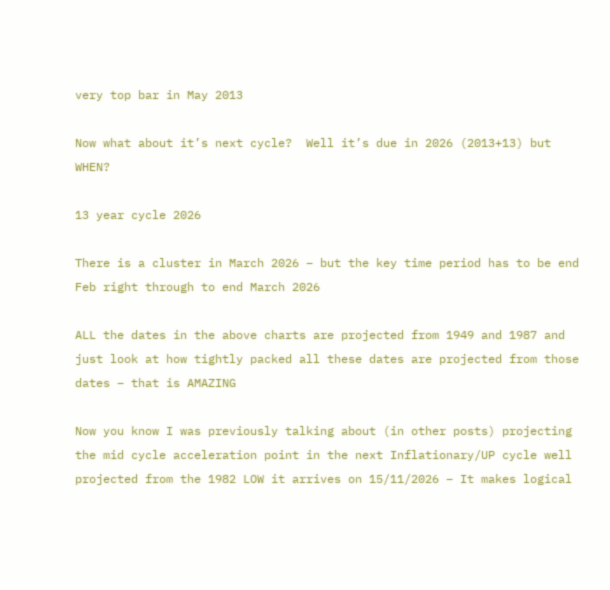very top bar in May 2013

Now what about it’s next cycle?  Well it’s due in 2026 (2013+13) but WHEN?

13 year cycle 2026

There is a cluster in March 2026 – but the key time period has to be end Feb right through to end March 2026

ALL the dates in the above charts are projected from 1949 and 1987 and just look at how tightly packed all these dates are projected from those dates – that is AMAZING

Now you know I was previously talking about (in other posts) projecting the mid cycle acceleration point in the next Inflationary/UP cycle well projected from the 1982 LOW it arrives on 15/11/2026 – It makes logical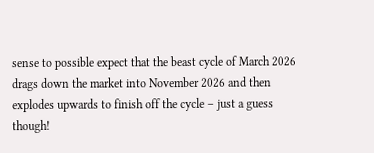sense to possible expect that the beast cycle of March 2026 drags down the market into November 2026 and then explodes upwards to finish off the cycle – just a guess though!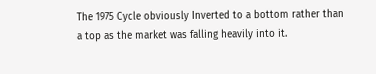The 1975 Cycle obviously Inverted to a bottom rather than a top as the market was falling heavily into it.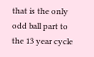that is the only odd ball part to the 13 year cycle